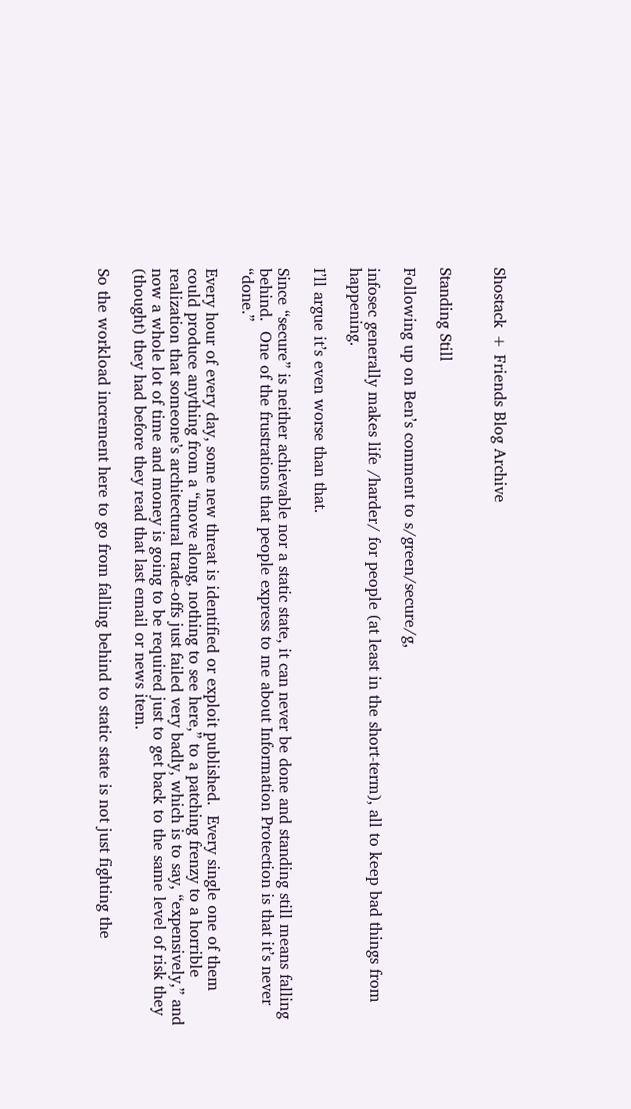Shostack + Friends Blog Archive


Standing Still

Following up on Ben’s comment to s/green/secure/g,

infosec generally makes life /harder/ for people (at least in the short-term), all to keep bad things from happening.

I’ll argue it’s even worse than that.

Since “secure” is neither achievable nor a static state, it can never be done and standing still means falling behind.  One of the frustrations that people express to me about Information Protection is that it’s never “done.”

Every hour of every day, some new threat is identified or exploit published.  Every single one of them could produce anything from a “move along, nothing to see here,” to a patching frenzy to a horrible realization that someone’s architectural trade-offs just failed very badly, which is to say, “expensively,” and now a whole lot of time and money is going to be required just to get back to the same level of risk they (thought) they had before they read that last email or news item.

So the workload increment here to go from falling behind to static state is not just fighting the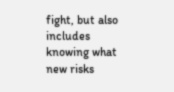fight, but also includes knowing what new risks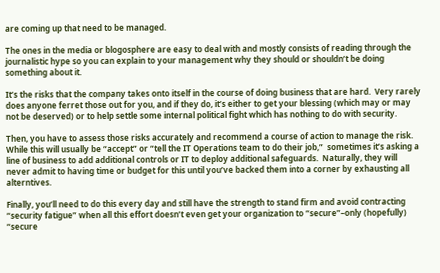are coming up that need to be managed.

The ones in the media or blogosphere are easy to deal with and mostly consists of reading through the journalistic hype so you can explain to your management why they should or shouldn’t be doing something about it.

It’s the risks that the company takes onto itself in the course of doing business that are hard.  Very rarely does anyone ferret those out for you, and if they do, it’s either to get your blessing (which may or may not be deserved) or to help settle some internal political fight which has nothing to do with security.

Then, you have to assess those risks accurately and recommend a course of action to manage the risk.  While this will usually be “accept” or “tell the IT Operations team to do their job,”  sometimes it’s asking a line of business to add additional controls or IT to deploy additional safeguards.  Naturally, they will never admit to having time or budget for this until you’ve backed them into a corner by exhausting all alterntives.

Finally, you’ll need to do this every day and still have the strength to stand firm and avoid contracting “security fatigue” when all this effort doesn’t even get your organization to “secure”–only (hopefully) “secure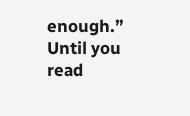enough.”  Until you read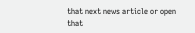that next news article or open that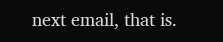next email, that is.